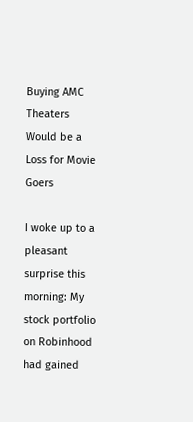Buying AMC Theaters Would be a Loss for Movie Goers

I woke up to a pleasant surprise this morning: My stock portfolio on Robinhood had gained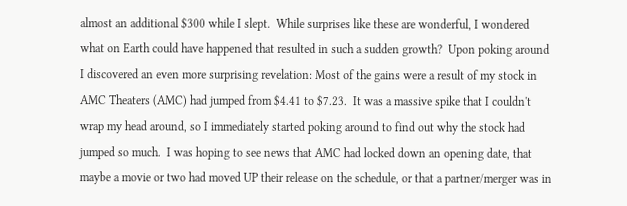almost an additional $300 while I slept.  While surprises like these are wonderful, I wondered what on Earth could have happened that resulted in such a sudden growth?  Upon poking around I discovered an even more surprising revelation: Most of the gains were a result of my stock in AMC Theaters (AMC) had jumped from $4.41 to $7.23.  It was a massive spike that I couldn't wrap my head around, so I immediately started poking around to find out why the stock had jumped so much.  I was hoping to see news that AMC had locked down an opening date, that maybe a movie or two had moved UP their release on the schedule, or that a partner/merger was in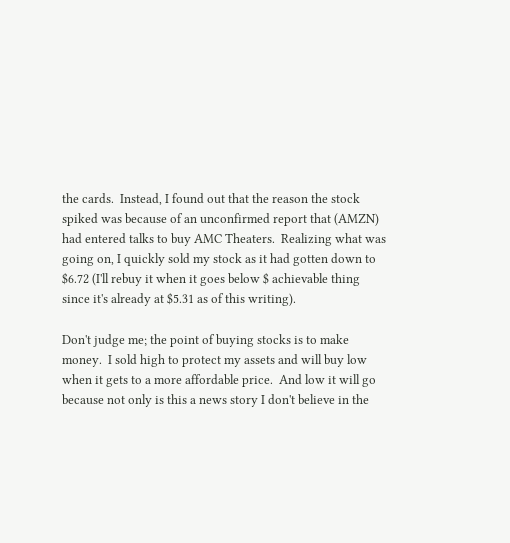the cards.  Instead, I found out that the reason the stock spiked was because of an unconfirmed report that (AMZN) had entered talks to buy AMC Theaters.  Realizing what was going on, I quickly sold my stock as it had gotten down to $6.72 (I'll rebuy it when it goes below $ achievable thing since it's already at $5.31 as of this writing).

Don't judge me; the point of buying stocks is to make money.  I sold high to protect my assets and will buy low when it gets to a more affordable price.  And low it will go because not only is this a news story I don't believe in the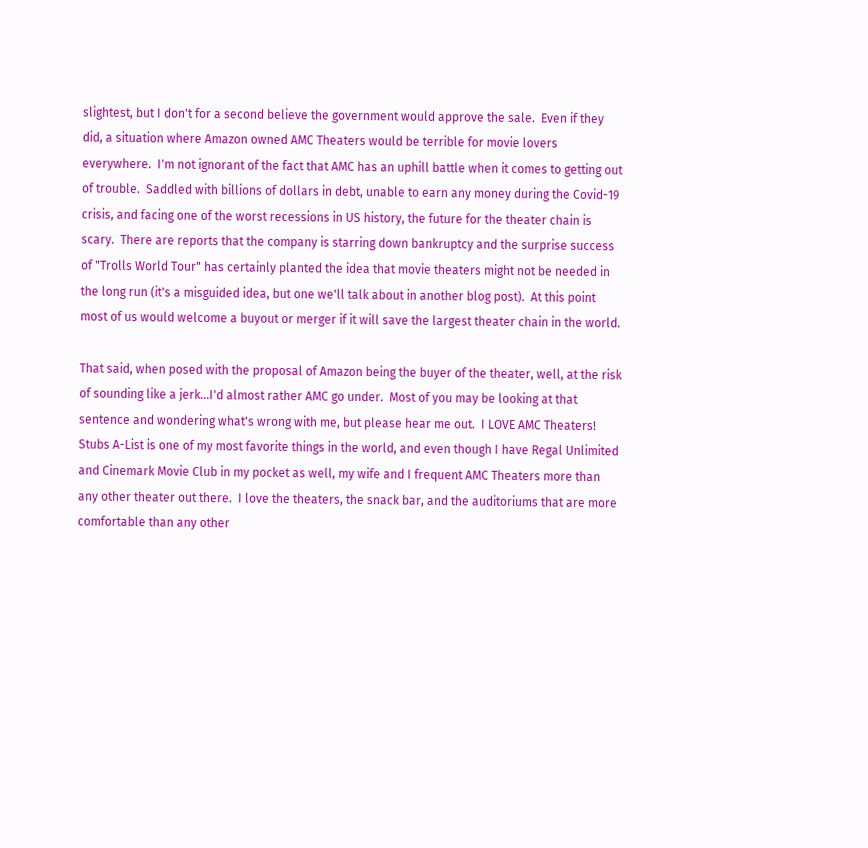slightest, but I don't for a second believe the government would approve the sale.  Even if they did, a situation where Amazon owned AMC Theaters would be terrible for movie lovers everywhere.  I'm not ignorant of the fact that AMC has an uphill battle when it comes to getting out of trouble.  Saddled with billions of dollars in debt, unable to earn any money during the Covid-19 crisis, and facing one of the worst recessions in US history, the future for the theater chain is scary.  There are reports that the company is starring down bankruptcy and the surprise success of "Trolls World Tour" has certainly planted the idea that movie theaters might not be needed in the long run (it's a misguided idea, but one we'll talk about in another blog post).  At this point most of us would welcome a buyout or merger if it will save the largest theater chain in the world.

That said, when posed with the proposal of Amazon being the buyer of the theater, well, at the risk of sounding like a jerk...I'd almost rather AMC go under.  Most of you may be looking at that sentence and wondering what's wrong with me, but please hear me out.  I LOVE AMC Theaters!  Stubs A-List is one of my most favorite things in the world, and even though I have Regal Unlimited and Cinemark Movie Club in my pocket as well, my wife and I frequent AMC Theaters more than any other theater out there.  I love the theaters, the snack bar, and the auditoriums that are more comfortable than any other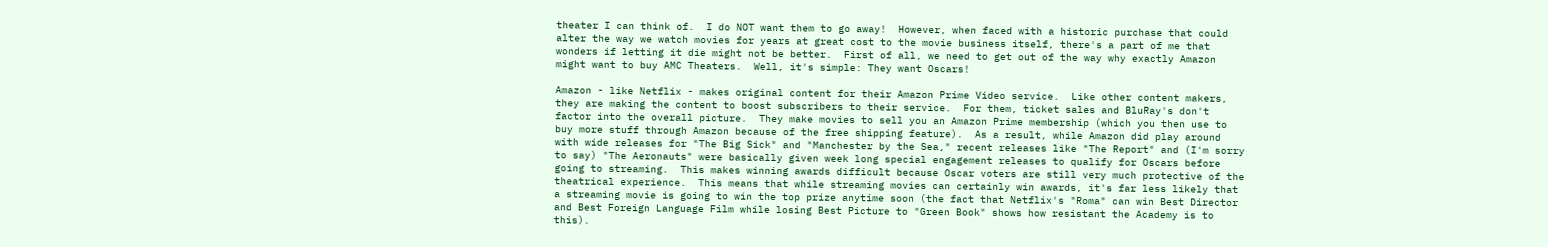theater I can think of.  I do NOT want them to go away!  However, when faced with a historic purchase that could alter the way we watch movies for years at great cost to the movie business itself, there's a part of me that wonders if letting it die might not be better.  First of all, we need to get out of the way why exactly Amazon might want to buy AMC Theaters.  Well, it's simple: They want Oscars!

Amazon - like Netflix - makes original content for their Amazon Prime Video service.  Like other content makers, they are making the content to boost subscribers to their service.  For them, ticket sales and BluRay's don't factor into the overall picture.  They make movies to sell you an Amazon Prime membership (which you then use to buy more stuff through Amazon because of the free shipping feature).  As a result, while Amazon did play around with wide releases for "The Big Sick" and "Manchester by the Sea," recent releases like "The Report" and (I'm sorry to say) "The Aeronauts" were basically given week long special engagement releases to qualify for Oscars before going to streaming.  This makes winning awards difficult because Oscar voters are still very much protective of the theatrical experience.  This means that while streaming movies can certainly win awards, it's far less likely that a streaming movie is going to win the top prize anytime soon (the fact that Netflix's "Roma" can win Best Director and Best Foreign Language Film while losing Best Picture to "Green Book" shows how resistant the Academy is to this).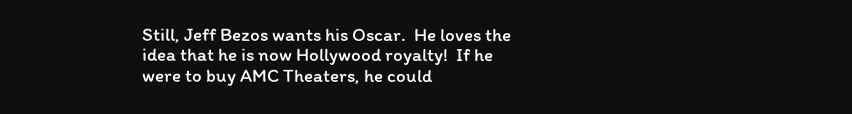Still, Jeff Bezos wants his Oscar.  He loves the idea that he is now Hollywood royalty!  If he were to buy AMC Theaters, he could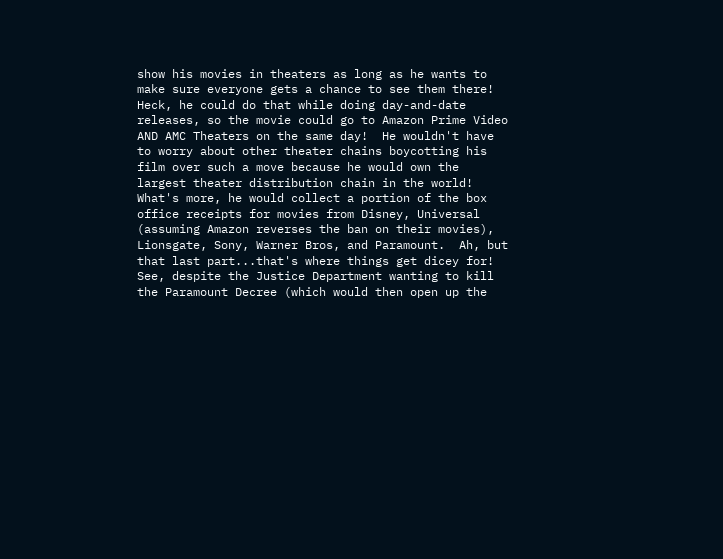show his movies in theaters as long as he wants to make sure everyone gets a chance to see them there!  Heck, he could do that while doing day-and-date releases, so the movie could go to Amazon Prime Video AND AMC Theaters on the same day!  He wouldn't have to worry about other theater chains boycotting his film over such a move because he would own the largest theater distribution chain in the world!  What's more, he would collect a portion of the box office receipts for movies from Disney, Universal (assuming Amazon reverses the ban on their movies), Lionsgate, Sony, Warner Bros, and Paramount.  Ah, but that last part...that's where things get dicey for!  See, despite the Justice Department wanting to kill the Paramount Decree (which would then open up the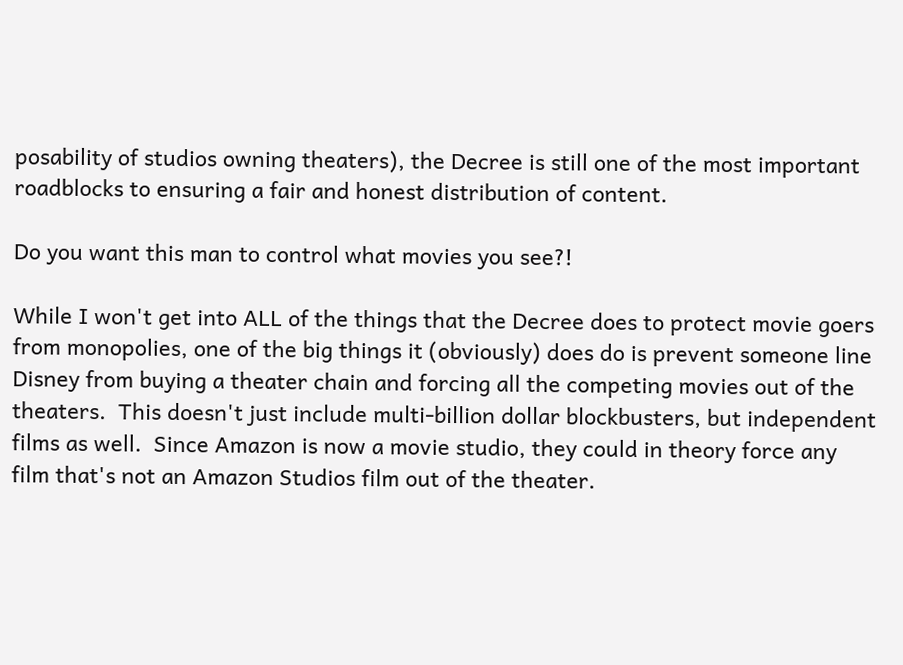posability of studios owning theaters), the Decree is still one of the most important roadblocks to ensuring a fair and honest distribution of content.

Do you want this man to control what movies you see?!

While I won't get into ALL of the things that the Decree does to protect movie goers from monopolies, one of the big things it (obviously) does do is prevent someone line Disney from buying a theater chain and forcing all the competing movies out of the theaters.  This doesn't just include multi-billion dollar blockbusters, but independent films as well.  Since Amazon is now a movie studio, they could in theory force any film that's not an Amazon Studios film out of the theater.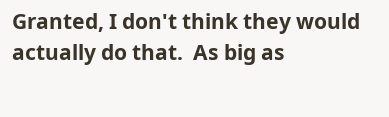Granted, I don't think they would actually do that.  As big as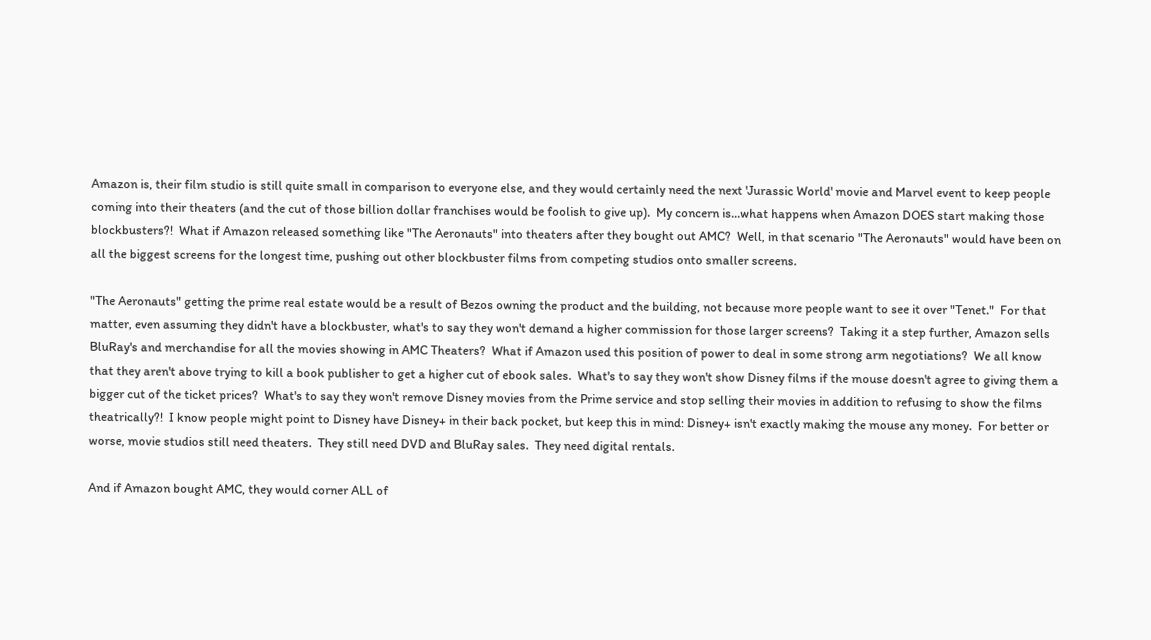Amazon is, their film studio is still quite small in comparison to everyone else, and they would certainly need the next 'Jurassic World' movie and Marvel event to keep people coming into their theaters (and the cut of those billion dollar franchises would be foolish to give up).  My concern is...what happens when Amazon DOES start making those blockbusters?!  What if Amazon released something like "The Aeronauts" into theaters after they bought out AMC?  Well, in that scenario "The Aeronauts" would have been on all the biggest screens for the longest time, pushing out other blockbuster films from competing studios onto smaller screens.

"The Aeronauts" getting the prime real estate would be a result of Bezos owning the product and the building, not because more people want to see it over "Tenet."  For that matter, even assuming they didn't have a blockbuster, what's to say they won't demand a higher commission for those larger screens?  Taking it a step further, Amazon sells BluRay's and merchandise for all the movies showing in AMC Theaters?  What if Amazon used this position of power to deal in some strong arm negotiations?  We all know that they aren't above trying to kill a book publisher to get a higher cut of ebook sales.  What's to say they won't show Disney films if the mouse doesn't agree to giving them a bigger cut of the ticket prices?  What's to say they won't remove Disney movies from the Prime service and stop selling their movies in addition to refusing to show the films theatrically?!  I know people might point to Disney have Disney+ in their back pocket, but keep this in mind: Disney+ isn't exactly making the mouse any money.  For better or worse, movie studios still need theaters.  They still need DVD and BluRay sales.  They need digital rentals.

And if Amazon bought AMC, they would corner ALL of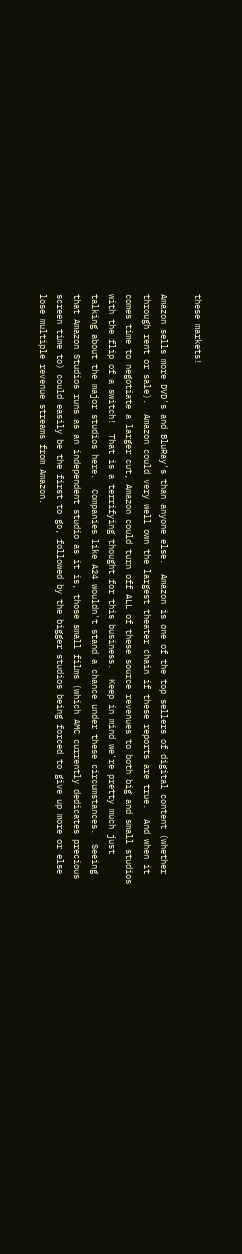these markets!

Amazon sells more DVD's and BluRay's than anyone else.  Amazon is one of the top sellers of digital content (whether through rent or sale).  Amazon could very well own the largest theater chain if these reports are true.  And when it comes time to negotiate a larger cut, Amazon could turn off ALL of these source revenues to both big and small studios with the flip of a switch!  That is a terrifying thought for this business.  Keep in mind we're pretty much just talking about the major studios here.  Companies like A24 wouldn't stand a chance under these circumstances.  Seeing that Amazon Studios runs as an independent studio as it is, those small films (which AMC currently dedicates precious screen time to) could easily be the first to go, followed by the bigger studios being forced to give up more or else lose multiple revenue streams from Amazon.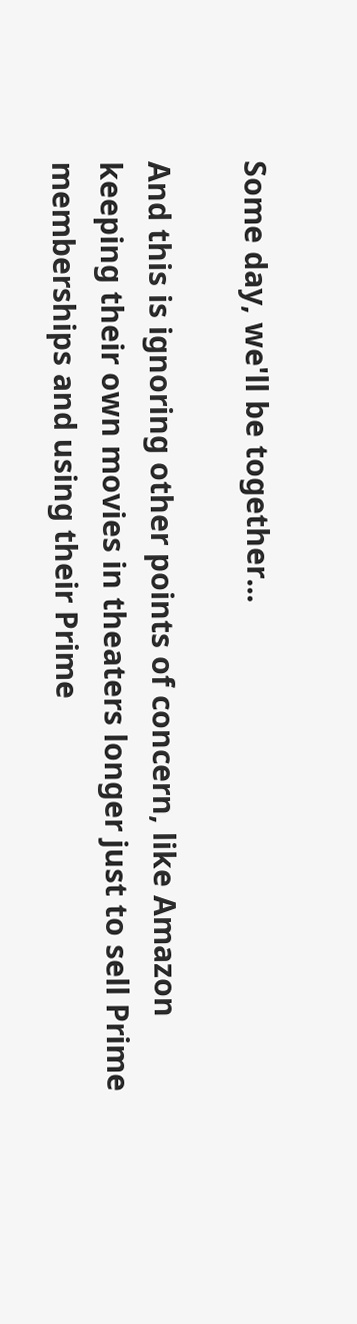Some day, we'll be together...

And this is ignoring other points of concern, like Amazon keeping their own movies in theaters longer just to sell Prime memberships and using their Prime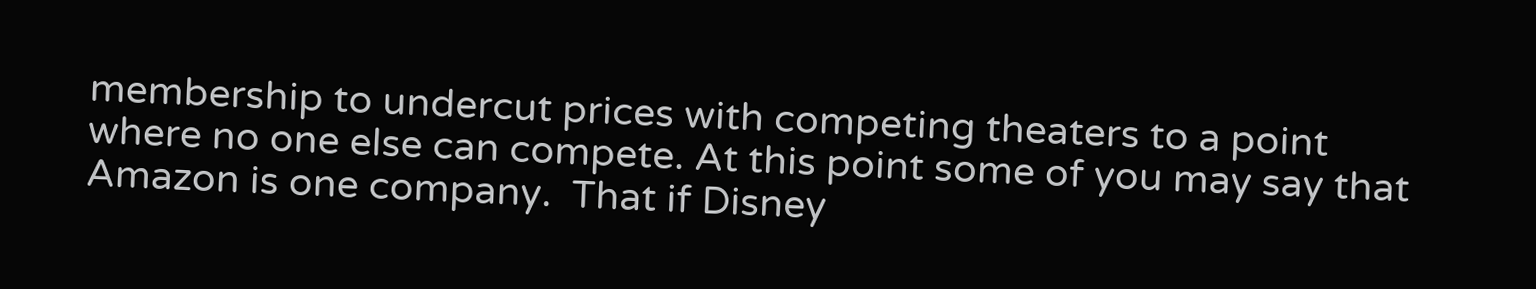membership to undercut prices with competing theaters to a point where no one else can compete. At this point some of you may say that Amazon is one company.  That if Disney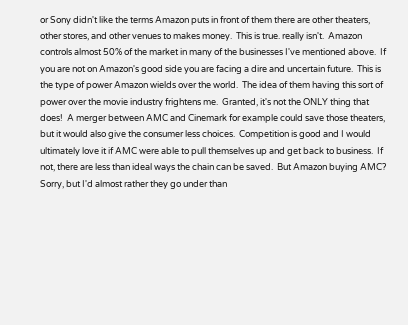or Sony didn't like the terms Amazon puts in front of them there are other theaters, other stores, and other venues to makes money.  This is true. really isn't.  Amazon controls almost 50% of the market in many of the businesses I've mentioned above.  If you are not on Amazon's good side you are facing a dire and uncertain future.  This is the type of power Amazon wields over the world.  The idea of them having this sort of power over the movie industry frightens me.  Granted, it's not the ONLY thing that does!  A merger between AMC and Cinemark for example could save those theaters, but it would also give the consumer less choices.  Competition is good and I would ultimately love it if AMC were able to pull themselves up and get back to business.  If not, there are less than ideal ways the chain can be saved.  But Amazon buying AMC?  Sorry, but I'd almost rather they go under than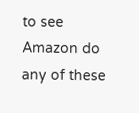to see Amazon do any of these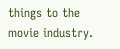things to the movie industry.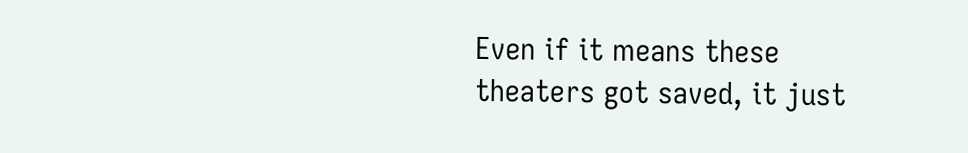Even if it means these theaters got saved, it just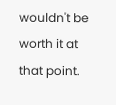wouldn't be worth it at that point.